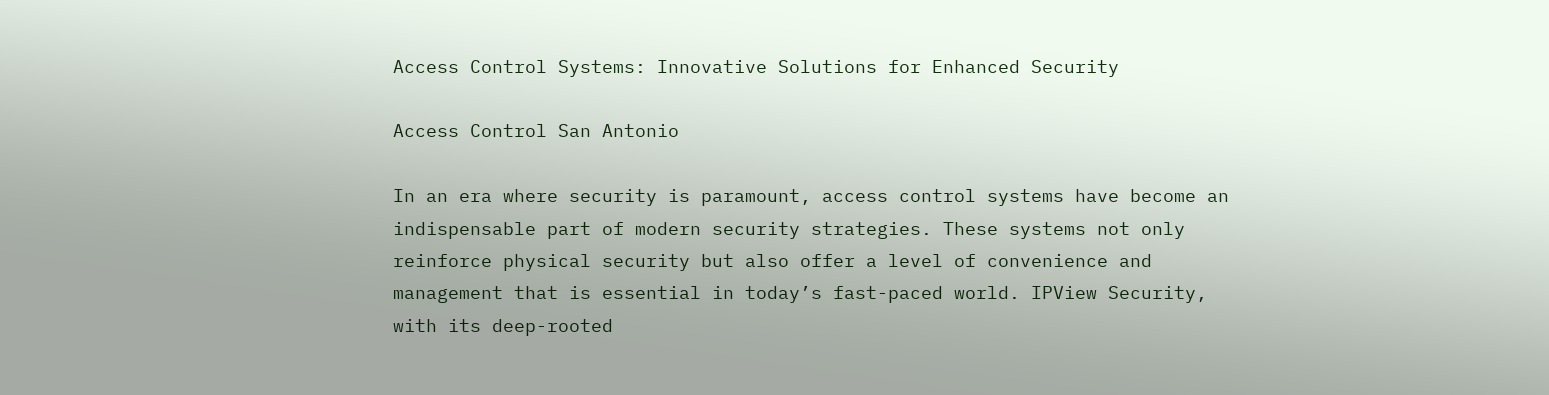Access Control Systems: Innovative Solutions for Enhanced Security

Access Control San Antonio

In an era where security is paramount, access control systems have become an indispensable part of modern security strategies. These systems not only reinforce physical security but also offer a level of convenience and management that is essential in today’s fast-paced world. IPView Security, with its deep-rooted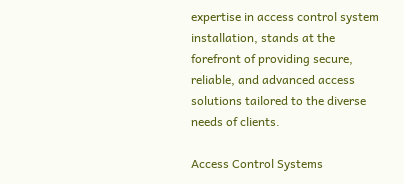expertise in access control system installation, stands at the forefront of providing secure, reliable, and advanced access solutions tailored to the diverse needs of clients.

Access Control Systems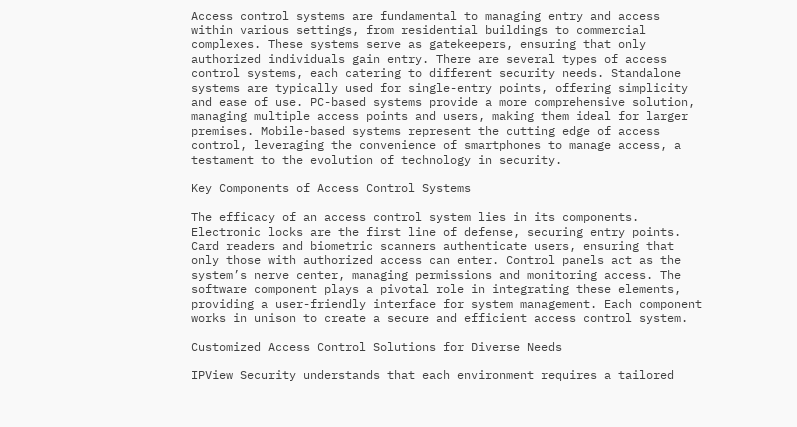Access control systems are fundamental to managing entry and access within various settings, from residential buildings to commercial complexes. These systems serve as gatekeepers, ensuring that only authorized individuals gain entry. There are several types of access control systems, each catering to different security needs. Standalone systems are typically used for single-entry points, offering simplicity and ease of use. PC-based systems provide a more comprehensive solution, managing multiple access points and users, making them ideal for larger premises. Mobile-based systems represent the cutting edge of access control, leveraging the convenience of smartphones to manage access, a testament to the evolution of technology in security.

Key Components of Access Control Systems

The efficacy of an access control system lies in its components. Electronic locks are the first line of defense, securing entry points. Card readers and biometric scanners authenticate users, ensuring that only those with authorized access can enter. Control panels act as the system’s nerve center, managing permissions and monitoring access. The software component plays a pivotal role in integrating these elements, providing a user-friendly interface for system management. Each component works in unison to create a secure and efficient access control system.

Customized Access Control Solutions for Diverse Needs

IPView Security understands that each environment requires a tailored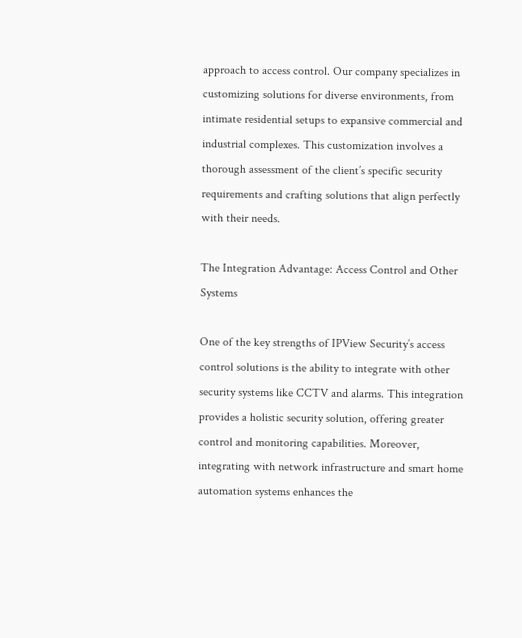approach to access control. Our company specializes in customizing solutions for diverse environments, from intimate residential setups to expansive commercial and industrial complexes. This customization involves a thorough assessment of the client’s specific security requirements and crafting solutions that align perfectly with their needs.

The Integration Advantage: Access Control and Other Systems

One of the key strengths of IPView Security’s access control solutions is the ability to integrate with other security systems like CCTV and alarms. This integration provides a holistic security solution, offering greater control and monitoring capabilities. Moreover, integrating with network infrastructure and smart home automation systems enhances the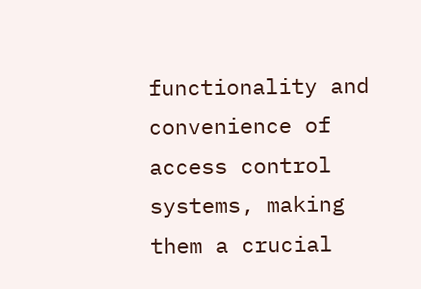functionality and convenience of access control systems, making them a crucial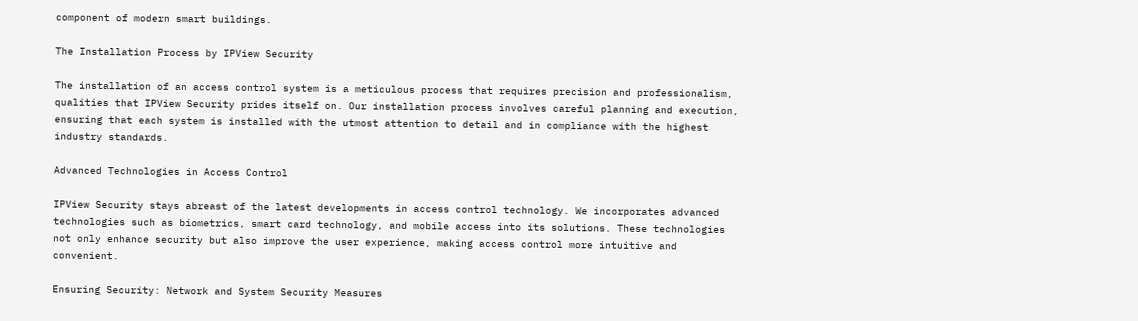component of modern smart buildings.

The Installation Process by IPView Security

The installation of an access control system is a meticulous process that requires precision and professionalism, qualities that IPView Security prides itself on. Our installation process involves careful planning and execution, ensuring that each system is installed with the utmost attention to detail and in compliance with the highest industry standards.

Advanced Technologies in Access Control

IPView Security stays abreast of the latest developments in access control technology. We incorporates advanced technologies such as biometrics, smart card technology, and mobile access into its solutions. These technologies not only enhance security but also improve the user experience, making access control more intuitive and convenient.

Ensuring Security: Network and System Security Measures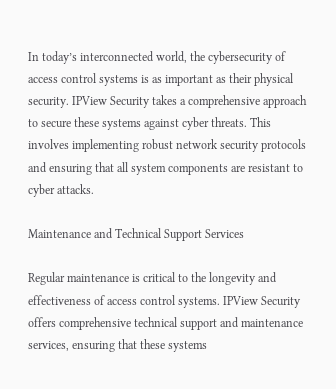In today’s interconnected world, the cybersecurity of access control systems is as important as their physical security. IPView Security takes a comprehensive approach to secure these systems against cyber threats. This involves implementing robust network security protocols and ensuring that all system components are resistant to cyber attacks.

Maintenance and Technical Support Services

Regular maintenance is critical to the longevity and effectiveness of access control systems. IPView Security offers comprehensive technical support and maintenance services, ensuring that these systems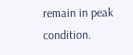remain in peak condition.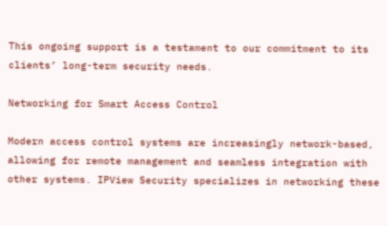This ongoing support is a testament to our commitment to its clients’ long-term security needs.

Networking for Smart Access Control

Modern access control systems are increasingly network-based, allowing for remote management and seamless integration with other systems. IPView Security specializes in networking these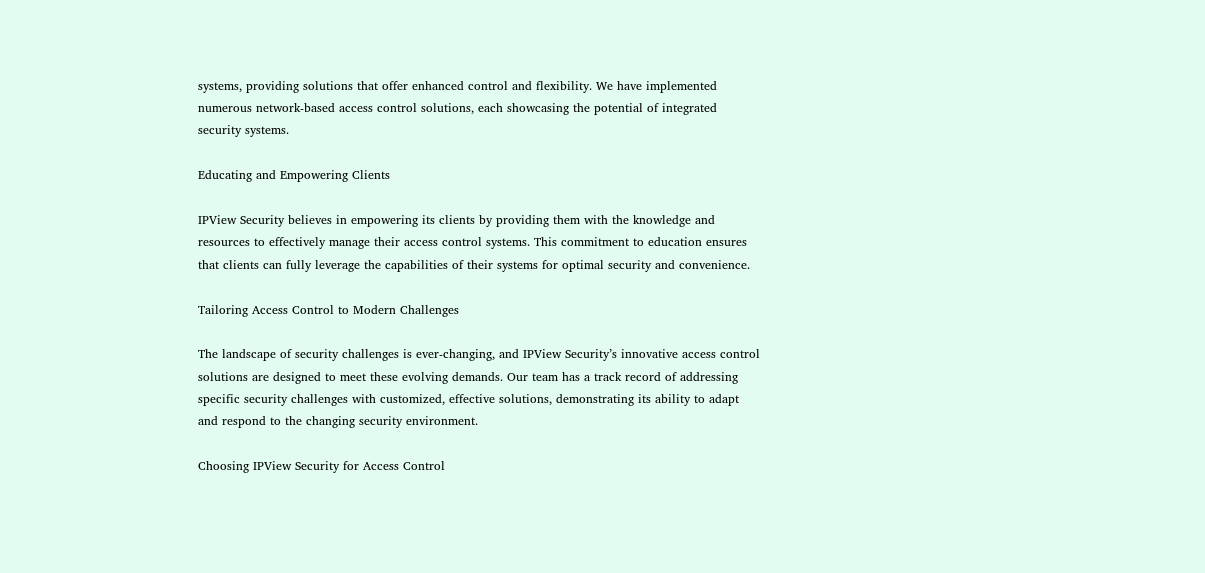systems, providing solutions that offer enhanced control and flexibility. We have implemented numerous network-based access control solutions, each showcasing the potential of integrated security systems.

Educating and Empowering Clients

IPView Security believes in empowering its clients by providing them with the knowledge and resources to effectively manage their access control systems. This commitment to education ensures that clients can fully leverage the capabilities of their systems for optimal security and convenience.

Tailoring Access Control to Modern Challenges

The landscape of security challenges is ever-changing, and IPView Security’s innovative access control solutions are designed to meet these evolving demands. Our team has a track record of addressing specific security challenges with customized, effective solutions, demonstrating its ability to adapt and respond to the changing security environment.

Choosing IPView Security for Access Control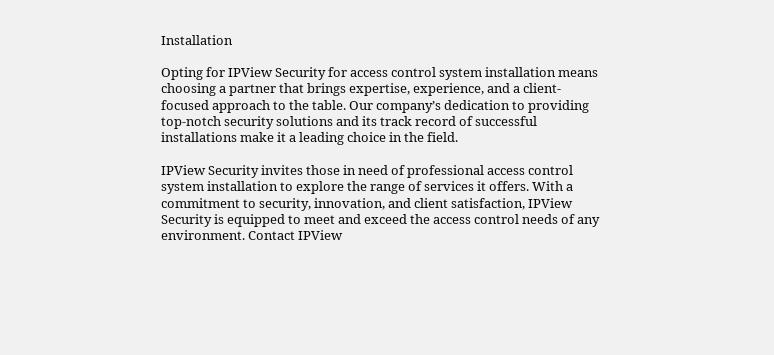Installation

Opting for IPView Security for access control system installation means choosing a partner that brings expertise, experience, and a client-focused approach to the table. Our company’s dedication to providing top-notch security solutions and its track record of successful installations make it a leading choice in the field.

IPView Security invites those in need of professional access control system installation to explore the range of services it offers. With a commitment to security, innovation, and client satisfaction, IPView Security is equipped to meet and exceed the access control needs of any environment. Contact IPView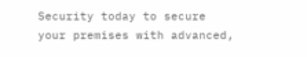Security today to secure your premises with advanced,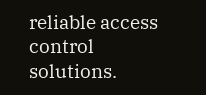reliable access control solutions.